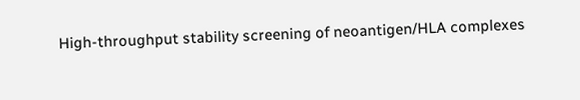High-throughput stability screening of neoantigen/HLA complexes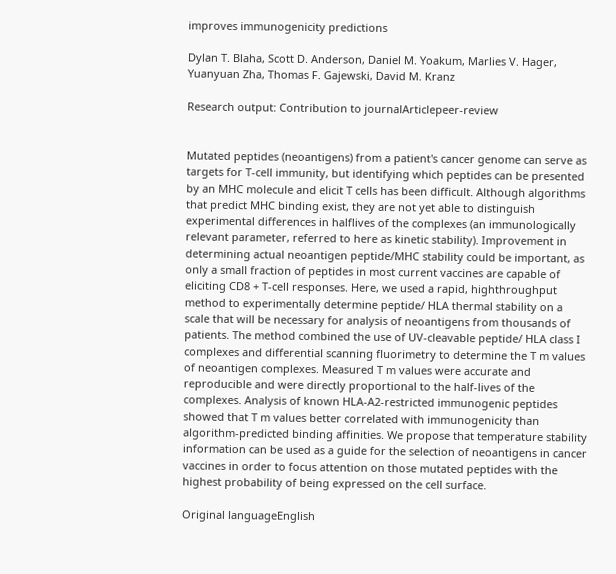improves immunogenicity predictions

Dylan T. Blaha, Scott D. Anderson, Daniel M. Yoakum, Marlies V. Hager, Yuanyuan Zha, Thomas F. Gajewski, David M. Kranz

Research output: Contribution to journalArticlepeer-review


Mutated peptides (neoantigens) from a patient's cancer genome can serve as targets for T-cell immunity, but identifying which peptides can be presented by an MHC molecule and elicit T cells has been difficult. Although algorithms that predict MHC binding exist, they are not yet able to distinguish experimental differences in halflives of the complexes (an immunologically relevant parameter, referred to here as kinetic stability). Improvement in determining actual neoantigen peptide/MHC stability could be important, as only a small fraction of peptides in most current vaccines are capable of eliciting CD8 + T-cell responses. Here, we used a rapid, highthroughput method to experimentally determine peptide/ HLA thermal stability on a scale that will be necessary for analysis of neoantigens from thousands of patients. The method combined the use of UV-cleavable peptide/ HLA class I complexes and differential scanning fluorimetry to determine the T m values of neoantigen complexes. Measured T m values were accurate and reproducible and were directly proportional to the half-lives of the complexes. Analysis of known HLA-A2-restricted immunogenic peptides showed that T m values better correlated with immunogenicity than algorithm-predicted binding affinities. We propose that temperature stability information can be used as a guide for the selection of neoantigens in cancer vaccines in order to focus attention on those mutated peptides with the highest probability of being expressed on the cell surface.

Original languageEnglish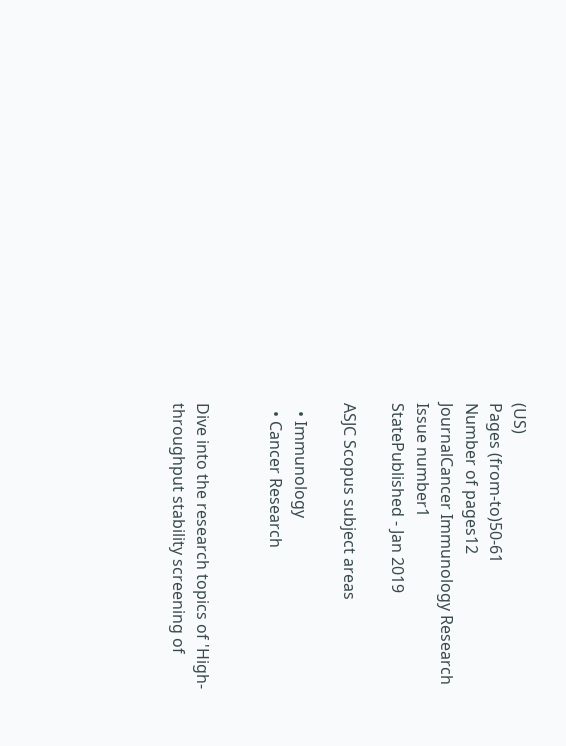(US)
Pages (from-to)50-61
Number of pages12
JournalCancer Immunology Research
Issue number1
StatePublished - Jan 2019

ASJC Scopus subject areas

  • Immunology
  • Cancer Research


Dive into the research topics of 'High-throughput stability screening of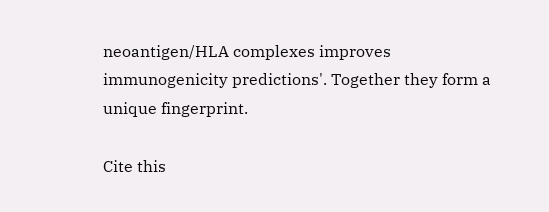neoantigen/HLA complexes improves immunogenicity predictions'. Together they form a unique fingerprint.

Cite this